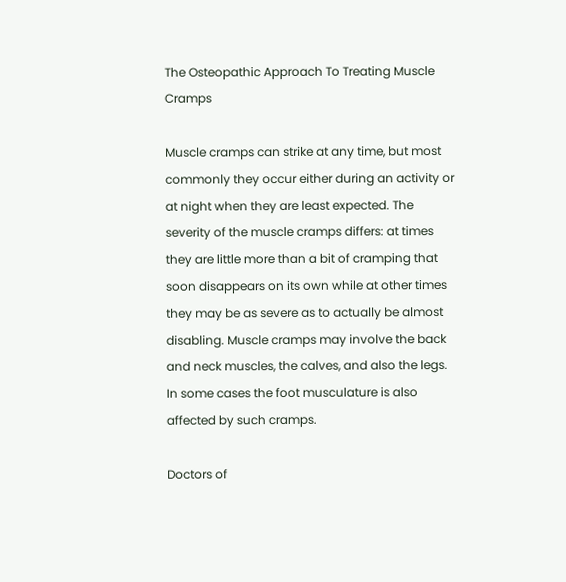The Osteopathic Approach To Treating Muscle Cramps

Muscle cramps can strike at any time, but most commonly they occur either during an activity or at night when they are least expected. The severity of the muscle cramps differs: at times they are little more than a bit of cramping that soon disappears on its own while at other times they may be as severe as to actually be almost disabling. Muscle cramps may involve the back and neck muscles, the calves, and also the legs. In some cases the foot musculature is also affected by such cramps.

Doctors of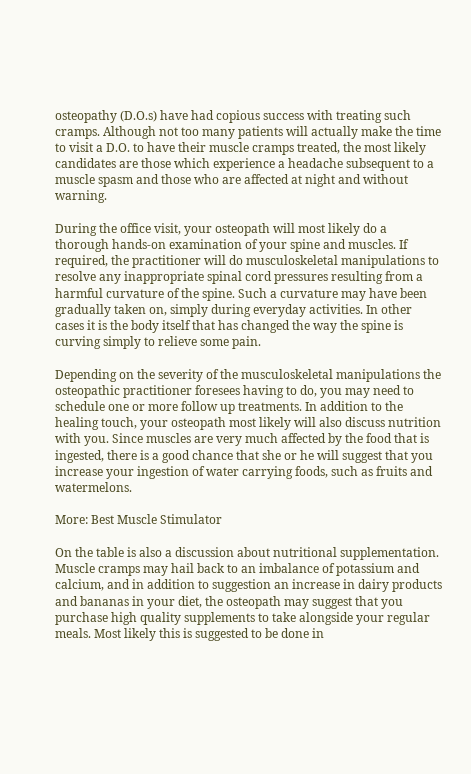osteopathy (D.O.s) have had copious success with treating such cramps. Although not too many patients will actually make the time to visit a D.O. to have their muscle cramps treated, the most likely candidates are those which experience a headache subsequent to a muscle spasm and those who are affected at night and without warning.

During the office visit, your osteopath will most likely do a thorough hands-on examination of your spine and muscles. If required, the practitioner will do musculoskeletal manipulations to resolve any inappropriate spinal cord pressures resulting from a harmful curvature of the spine. Such a curvature may have been gradually taken on, simply during everyday activities. In other cases it is the body itself that has changed the way the spine is curving simply to relieve some pain.

Depending on the severity of the musculoskeletal manipulations the osteopathic practitioner foresees having to do, you may need to schedule one or more follow up treatments. In addition to the healing touch, your osteopath most likely will also discuss nutrition with you. Since muscles are very much affected by the food that is ingested, there is a good chance that she or he will suggest that you increase your ingestion of water carrying foods, such as fruits and watermelons.

More: Best Muscle Stimulator

On the table is also a discussion about nutritional supplementation. Muscle cramps may hail back to an imbalance of potassium and calcium, and in addition to suggestion an increase in dairy products and bananas in your diet, the osteopath may suggest that you purchase high quality supplements to take alongside your regular meals. Most likely this is suggested to be done in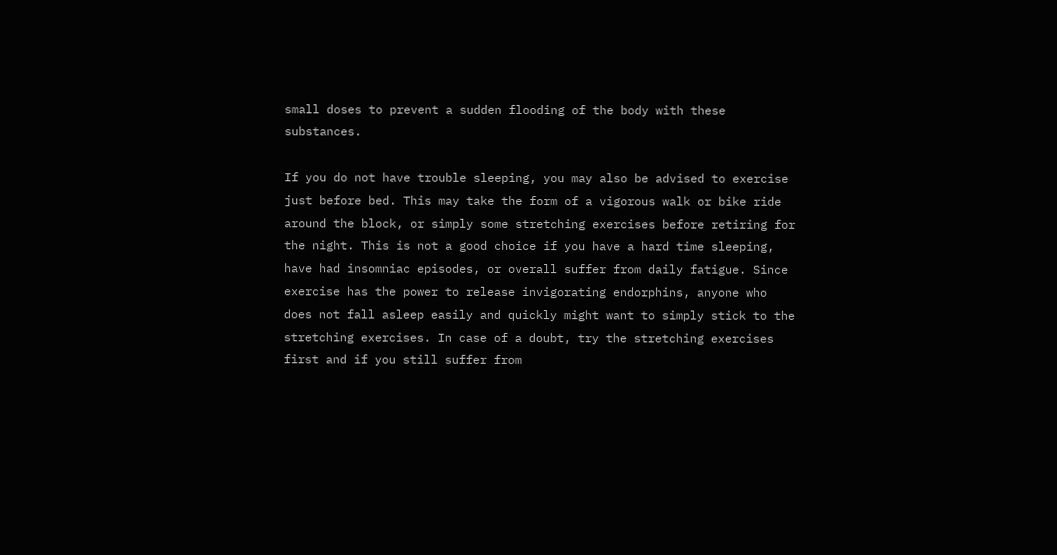small doses to prevent a sudden flooding of the body with these substances.

If you do not have trouble sleeping, you may also be advised to exercise just before bed. This may take the form of a vigorous walk or bike ride around the block, or simply some stretching exercises before retiring for the night. This is not a good choice if you have a hard time sleeping, have had insomniac episodes, or overall suffer from daily fatigue. Since exercise has the power to release invigorating endorphins, anyone who does not fall asleep easily and quickly might want to simply stick to the stretching exercises. In case of a doubt, try the stretching exercises first and if you still suffer from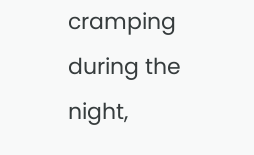cramping during the night,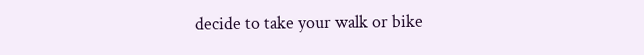decide to take your walk or bike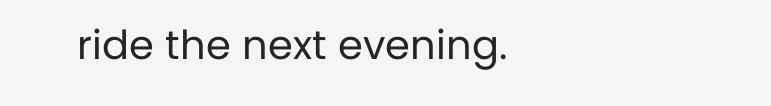ride the next evening.